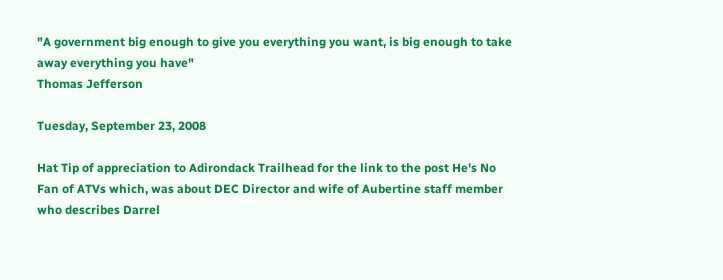"A government big enough to give you everything you want, is big enough to take away everything you have"
Thomas Jefferson

Tuesday, September 23, 2008

Hat Tip of appreciation to Adirondack Trailhead for the link to the post He's No Fan of ATVs which, was about DEC Director and wife of Aubertine staff member who describes Darrel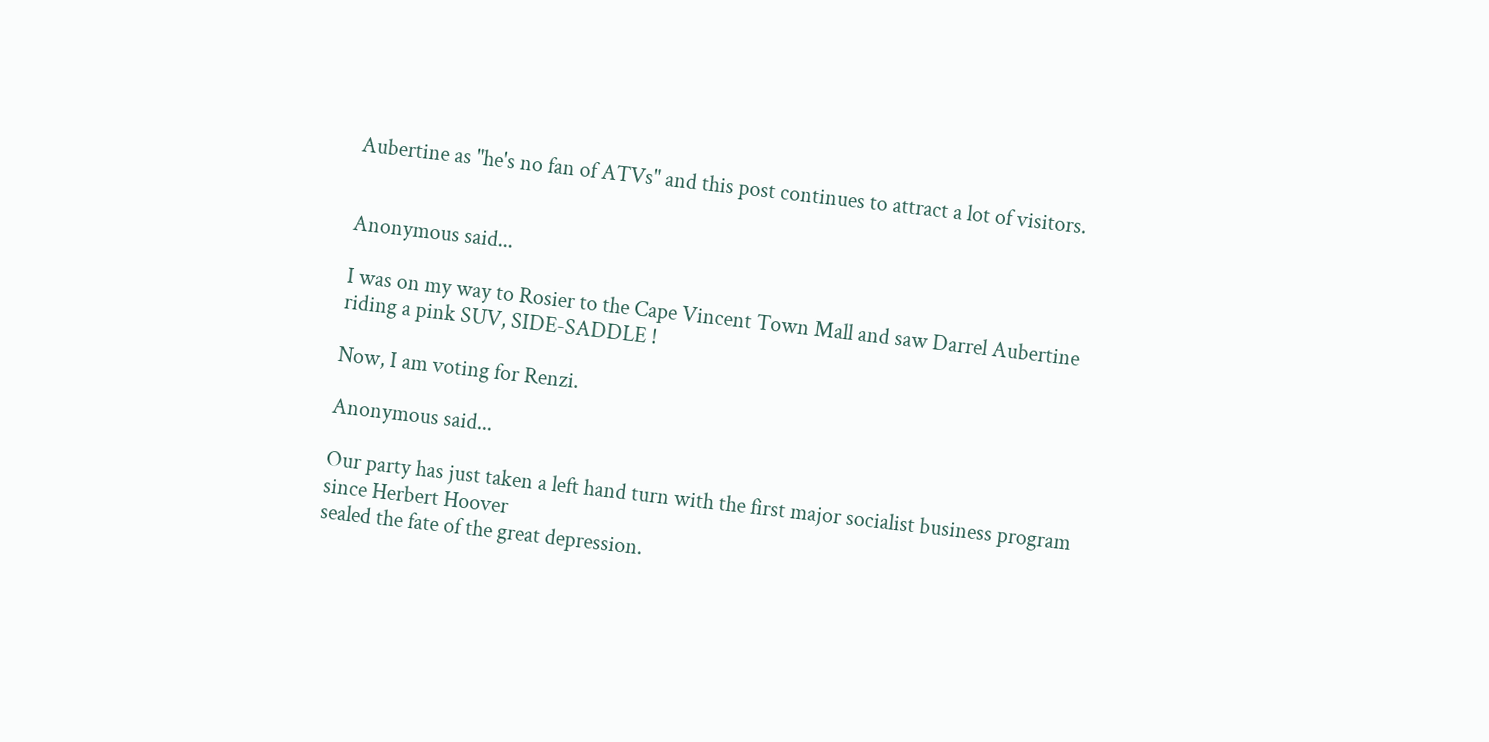Aubertine as "he's no fan of ATVs" and this post continues to attract a lot of visitors.


Anonymous said...

I was on my way to Rosier to the Cape Vincent Town Mall and saw Darrel Aubertine riding a pink SUV, SIDE-SADDLE !

Now, I am voting for Renzi.

Anonymous said...

Our party has just taken a left hand turn with the first major socialist business program since Herbert Hoover
sealed the fate of the great depression.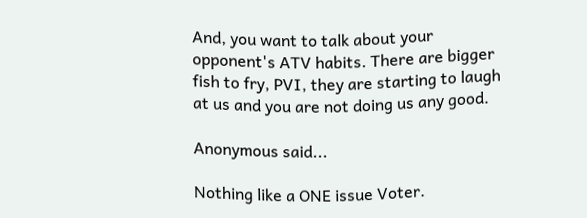And, you want to talk about your opponent's ATV habits. There are bigger fish to fry, PVI, they are starting to laugh at us and you are not doing us any good.

Anonymous said...

Nothing like a ONE issue Voter.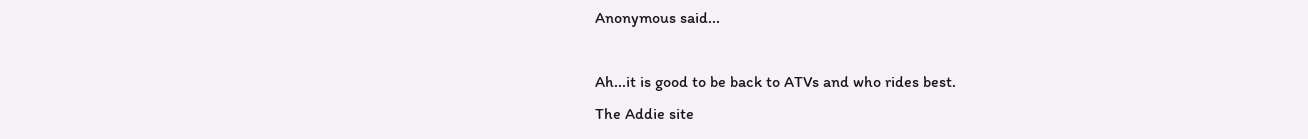Anonymous said...

Ah...it is good to be back to ATVs and who rides best.
The Addie site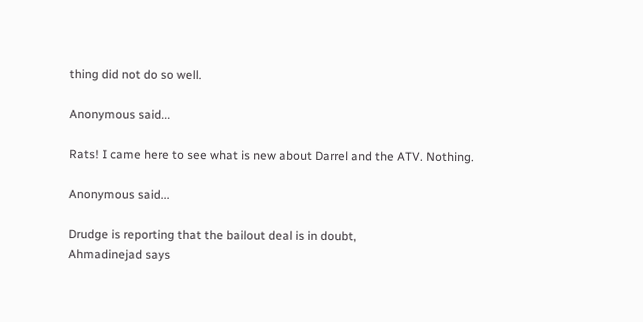thing did not do so well.

Anonymous said...

Rats! I came here to see what is new about Darrel and the ATV. Nothing.

Anonymous said...

Drudge is reporting that the bailout deal is in doubt,
Ahmadinejad says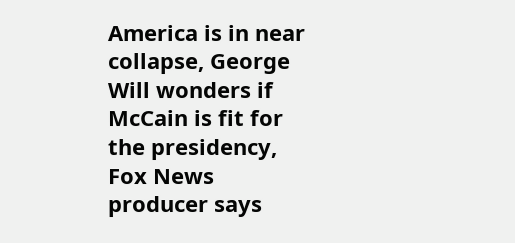America is in near collapse, George Will wonders if McCain is fit for the presidency, Fox News producer says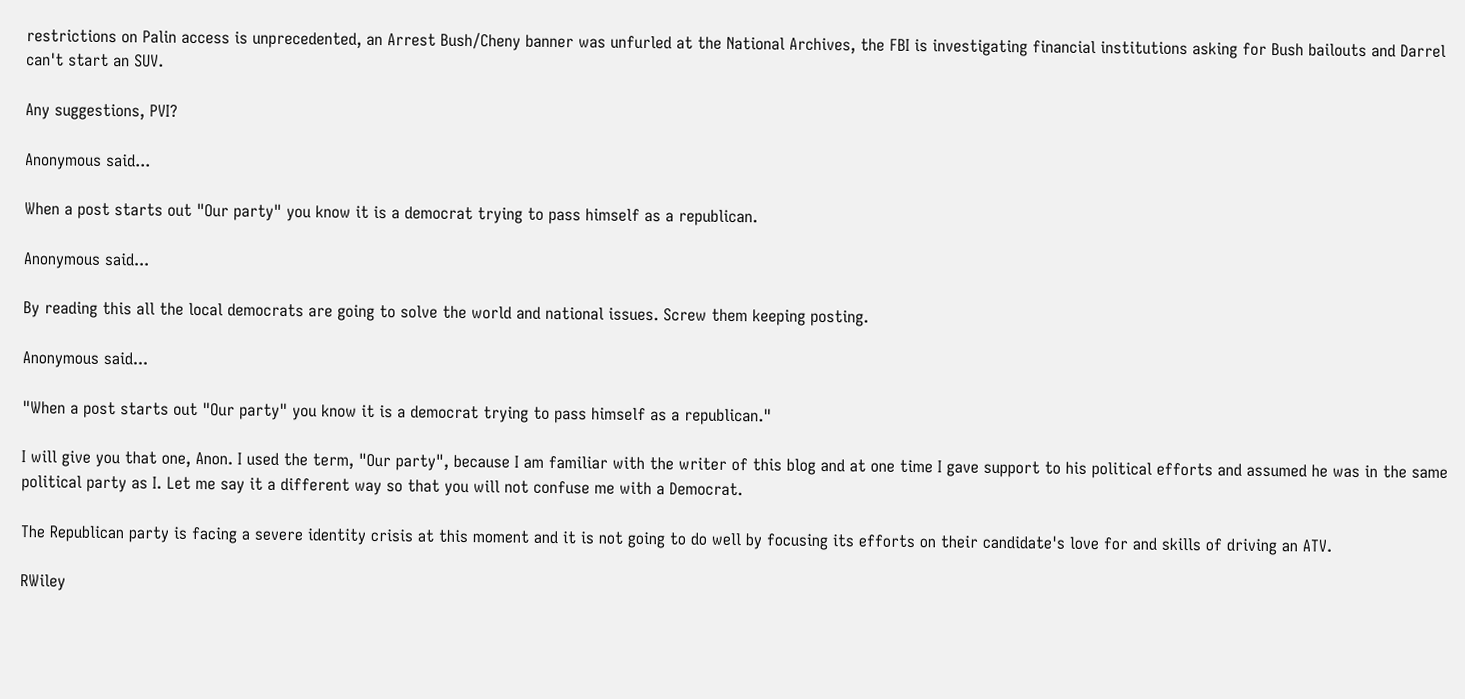restrictions on Palin access is unprecedented, an Arrest Bush/Cheny banner was unfurled at the National Archives, the FBI is investigating financial institutions asking for Bush bailouts and Darrel can't start an SUV.

Any suggestions, PVI?

Anonymous said...

When a post starts out "Our party" you know it is a democrat trying to pass himself as a republican.

Anonymous said...

By reading this all the local democrats are going to solve the world and national issues. Screw them keeping posting.

Anonymous said...

"When a post starts out "Our party" you know it is a democrat trying to pass himself as a republican."

I will give you that one, Anon. I used the term, "Our party", because I am familiar with the writer of this blog and at one time I gave support to his political efforts and assumed he was in the same political party as I. Let me say it a different way so that you will not confuse me with a Democrat.

The Republican party is facing a severe identity crisis at this moment and it is not going to do well by focusing its efforts on their candidate's love for and skills of driving an ATV.

RWiley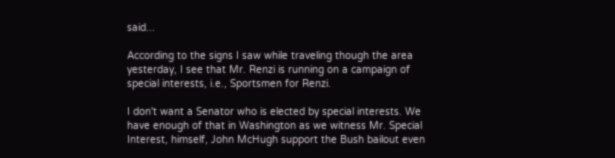said...

According to the signs I saw while traveling though the area yesterday, I see that Mr. Renzi is running on a campaign of special interests, i.e., Sportsmen for Renzi.

I don't want a Senator who is elected by special interests. We have enough of that in Washington as we witness Mr. Special Interest, himself, John McHugh support the Bush bailout even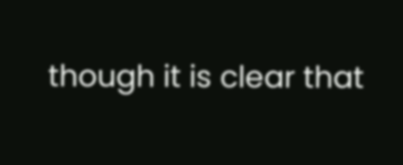though it is clear that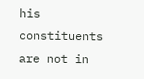his constituents are not in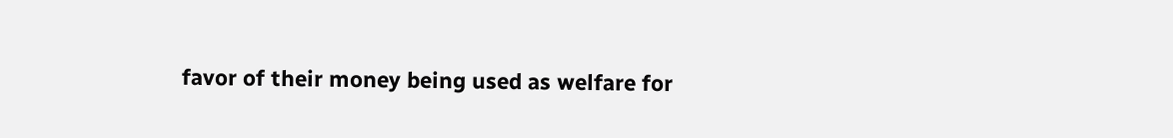favor of their money being used as welfare for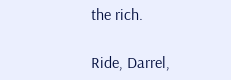the rich.

Ride, Darrel,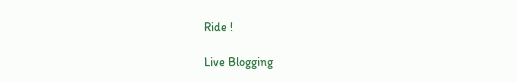Ride !

Live Blogging